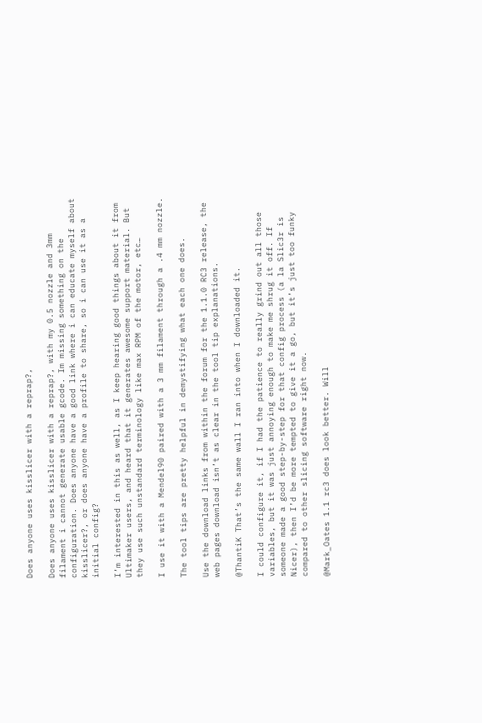Does anyone uses kisslicer with a reprap?,

Does anyone uses kisslicer with a reprap?, with my 0.5 nozzle and 3mm filament i cannot generate usable gcode. Im missing something on the configuration. Does anyone have a good link where i can educate myself about kisslicer?, or does anyone have a profile to share, so i can use it as a initial config?

I’m interested in this as well, as I keep hearing good things about it from Ultimaker users, and heard that it generates awesome support material. But they use such unstandard terminology like max RPM of the motor, etc…

I use it with a Mendel90 paired with a 3 mm filament through a .4 mm nozzle.

The tool tips are pretty helpful in demystifying what each one does.

Use the download links from within the forum for the 1.1.0 RC3 release, the web pages download isn’t as clear in the tool tip explanations.

@ThantiK That’s the same wall I ran into when I downloaded it.

I could configure it, if I had the patience to really grind out all those variables, but it was just annoying enough to make me shrug it off. If someone made a good step-by-step for that config process (a la Slic3r is Nicer), then I’d be more tempted to give it a go, but it’s just too funky compared to other slicing software right now.

@Mark_Oates 1.1 rc3 does look better. Will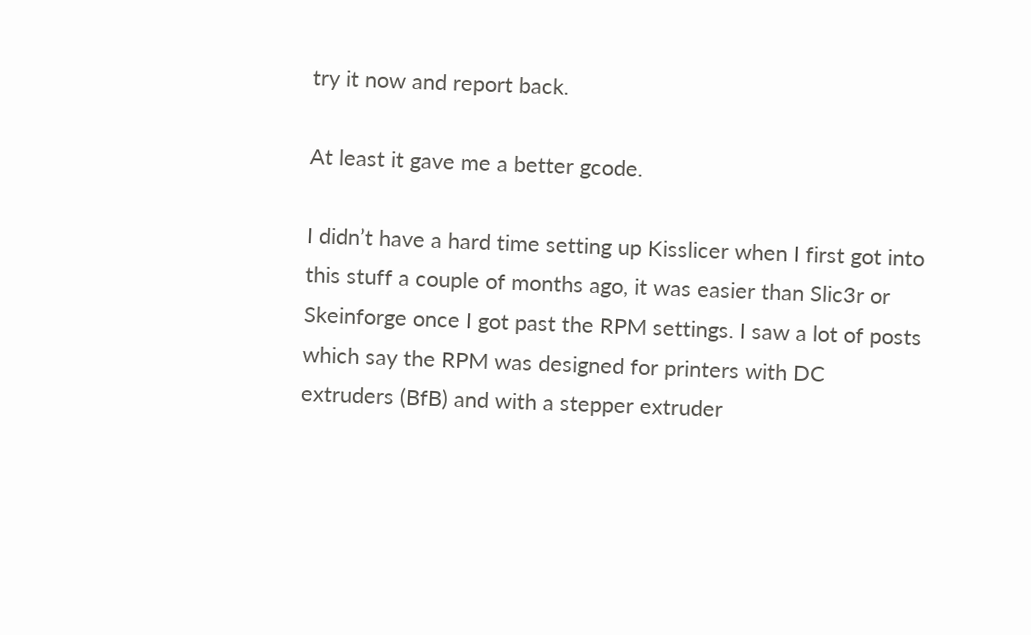try it now and report back.

At least it gave me a better gcode.

I didn’t have a hard time setting up Kisslicer when I first got into this stuff a couple of months ago, it was easier than Slic3r or Skeinforge once I got past the RPM settings. I saw a lot of posts which say the RPM was designed for printers with DC extruders (BfB) and with a stepper extruder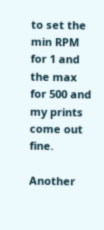to set the min RPM for 1 and the max for 500 and my prints come out fine.

Another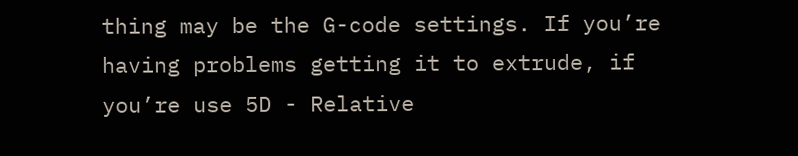thing may be the G-code settings. If you’re having problems getting it to extrude, if you’re use 5D - Relative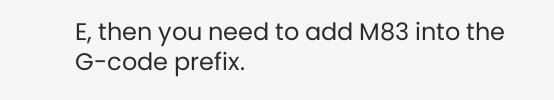E, then you need to add M83 into the G-code prefix.